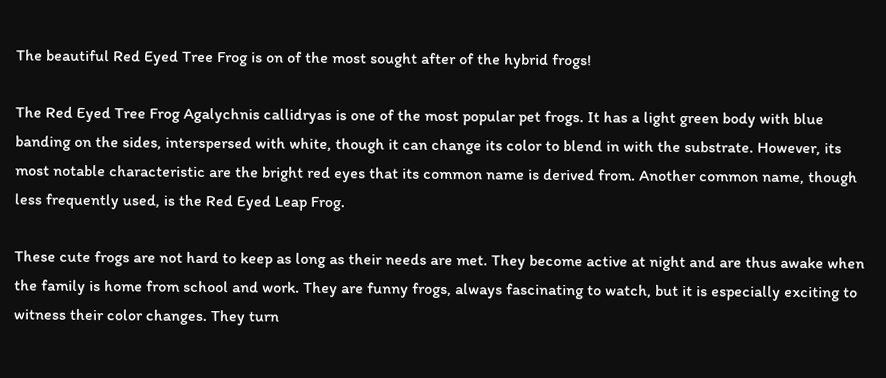The beautiful Red Eyed Tree Frog is on of the most sought after of the hybrid frogs!

The Red Eyed Tree Frog Agalychnis callidryas is one of the most popular pet frogs. It has a light green body with blue banding on the sides, interspersed with white, though it can change its color to blend in with the substrate. However, its most notable characteristic are the bright red eyes that its common name is derived from. Another common name, though less frequently used, is the Red Eyed Leap Frog.

These cute frogs are not hard to keep as long as their needs are met. They become active at night and are thus awake when the family is home from school and work. They are funny frogs, always fascinating to watch, but it is especially exciting to witness their color changes. They turn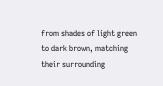from shades of light green to dark brown, matching their surrounding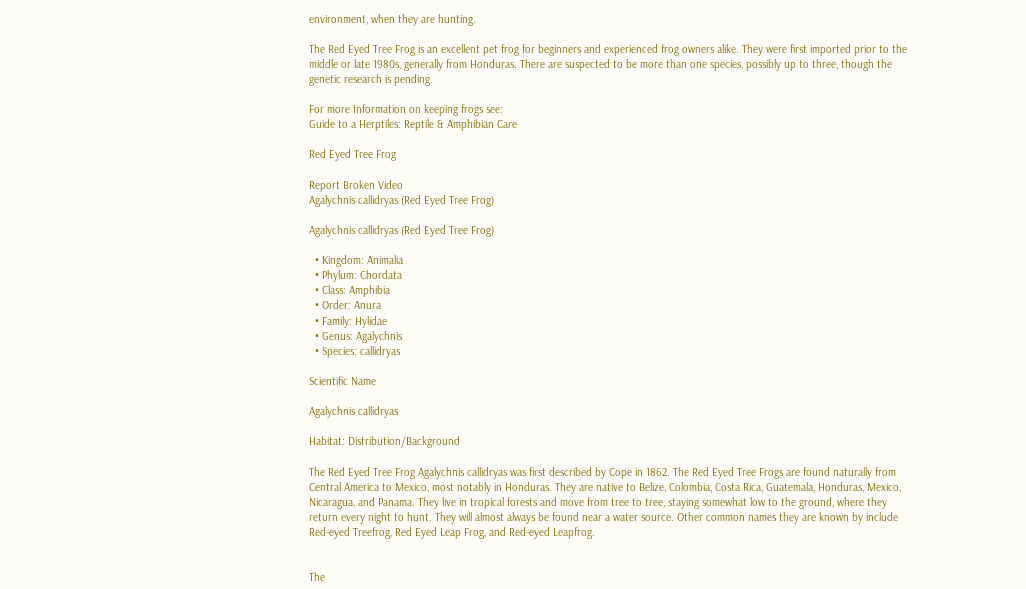environment, when they are hunting.

The Red Eyed Tree Frog is an excellent pet frog for beginners and experienced frog owners alike. They were first imported prior to the middle or late 1980s, generally from Honduras. There are suspected to be more than one species, possibly up to three, though the genetic research is pending.

For more Information on keeping frogs see:
Guide to a Herptiles: Reptile & Amphibian Care

Red Eyed Tree Frog

Report Broken Video
Agalychnis callidryas (Red Eyed Tree Frog)

Agalychnis callidryas (Red Eyed Tree Frog)

  • Kingdom: Animalia
  • Phylum: Chordata
  • Class: Amphibia
  • Order: Anura
  • Family: Hylidae
  • Genus: Agalychnis
  • Species: callidryas

Scientific Name

Agalychnis callidryas

Habitat: Distribution/Background

The Red Eyed Tree Frog Agalychnis callidryas was first described by Cope in 1862. The Red Eyed Tree Frogs are found naturally from Central America to Mexico, most notably in Honduras. They are native to Belize, Colombia, Costa Rica, Guatemala, Honduras, Mexico, Nicaragua, and Panama. They live in tropical forests and move from tree to tree, staying somewhat low to the ground, where they return every night to hunt. They will almost always be found near a water source. Other common names they are known by include Red-eyed Treefrog, Red Eyed Leap Frog, and Red-eyed Leapfrog.


The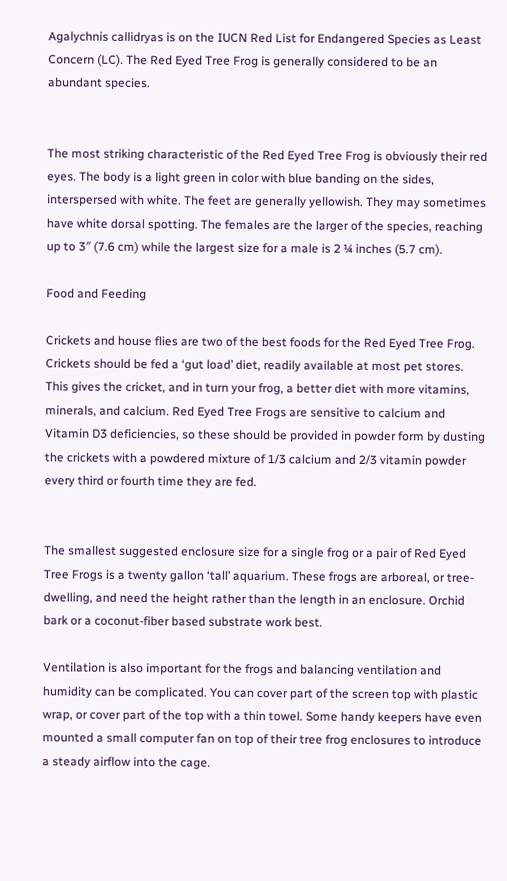Agalychnis callidryas is on the IUCN Red List for Endangered Species as Least Concern (LC). The Red Eyed Tree Frog is generally considered to be an abundant species.


The most striking characteristic of the Red Eyed Tree Frog is obviously their red eyes. The body is a light green in color with blue banding on the sides, interspersed with white. The feet are generally yellowish. They may sometimes have white dorsal spotting. The females are the larger of the species, reaching up to 3″ (7.6 cm) while the largest size for a male is 2 ¼ inches (5.7 cm).

Food and Feeding

Crickets and house flies are two of the best foods for the Red Eyed Tree Frog. Crickets should be fed a ‘gut load’ diet, readily available at most pet stores. This gives the cricket, and in turn your frog, a better diet with more vitamins, minerals, and calcium. Red Eyed Tree Frogs are sensitive to calcium and Vitamin D3 deficiencies, so these should be provided in powder form by dusting the crickets with a powdered mixture of 1/3 calcium and 2/3 vitamin powder every third or fourth time they are fed.


The smallest suggested enclosure size for a single frog or a pair of Red Eyed Tree Frogs is a twenty gallon ‘tall’ aquarium. These frogs are arboreal, or tree-dwelling, and need the height rather than the length in an enclosure. Orchid bark or a coconut-fiber based substrate work best.

Ventilation is also important for the frogs and balancing ventilation and humidity can be complicated. You can cover part of the screen top with plastic wrap, or cover part of the top with a thin towel. Some handy keepers have even mounted a small computer fan on top of their tree frog enclosures to introduce a steady airflow into the cage.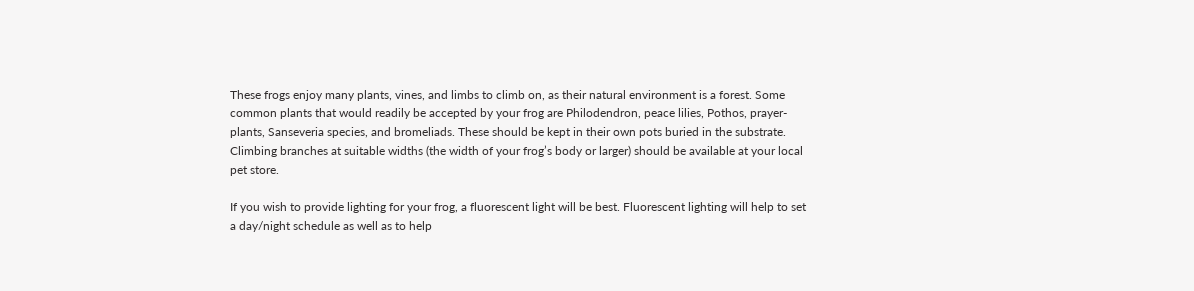These frogs enjoy many plants, vines, and limbs to climb on, as their natural environment is a forest. Some common plants that would readily be accepted by your frog are Philodendron, peace lilies, Pothos, prayer-plants, Sanseveria species, and bromeliads. These should be kept in their own pots buried in the substrate. Climbing branches at suitable widths (the width of your frog’s body or larger) should be available at your local pet store.

If you wish to provide lighting for your frog, a fluorescent light will be best. Fluorescent lighting will help to set a day/night schedule as well as to help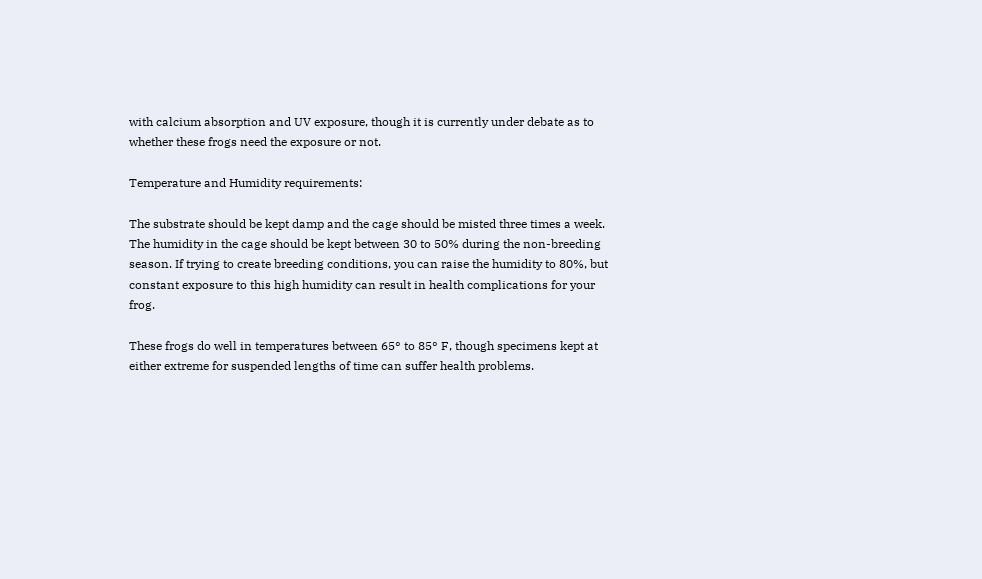with calcium absorption and UV exposure, though it is currently under debate as to whether these frogs need the exposure or not.

Temperature and Humidity requirements:

The substrate should be kept damp and the cage should be misted three times a week. The humidity in the cage should be kept between 30 to 50% during the non-breeding season. If trying to create breeding conditions, you can raise the humidity to 80%, but constant exposure to this high humidity can result in health complications for your frog.

These frogs do well in temperatures between 65° to 85° F, though specimens kept at either extreme for suspended lengths of time can suffer health problems.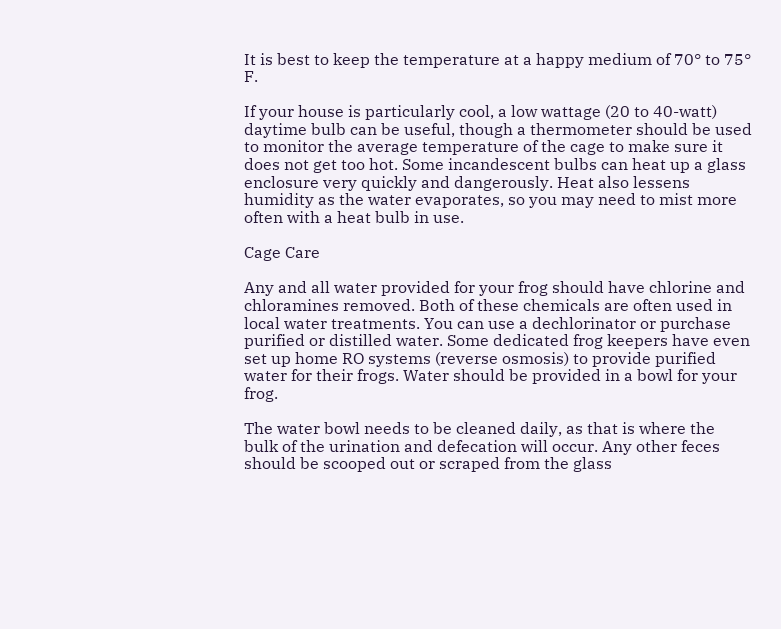It is best to keep the temperature at a happy medium of 70° to 75° F.

If your house is particularly cool, a low wattage (20 to 40-watt) daytime bulb can be useful, though a thermometer should be used to monitor the average temperature of the cage to make sure it does not get too hot. Some incandescent bulbs can heat up a glass enclosure very quickly and dangerously. Heat also lessens humidity as the water evaporates, so you may need to mist more often with a heat bulb in use.

Cage Care

Any and all water provided for your frog should have chlorine and chloramines removed. Both of these chemicals are often used in local water treatments. You can use a dechlorinator or purchase purified or distilled water. Some dedicated frog keepers have even set up home RO systems (reverse osmosis) to provide purified water for their frogs. Water should be provided in a bowl for your frog.

The water bowl needs to be cleaned daily, as that is where the bulk of the urination and defecation will occur. Any other feces should be scooped out or scraped from the glass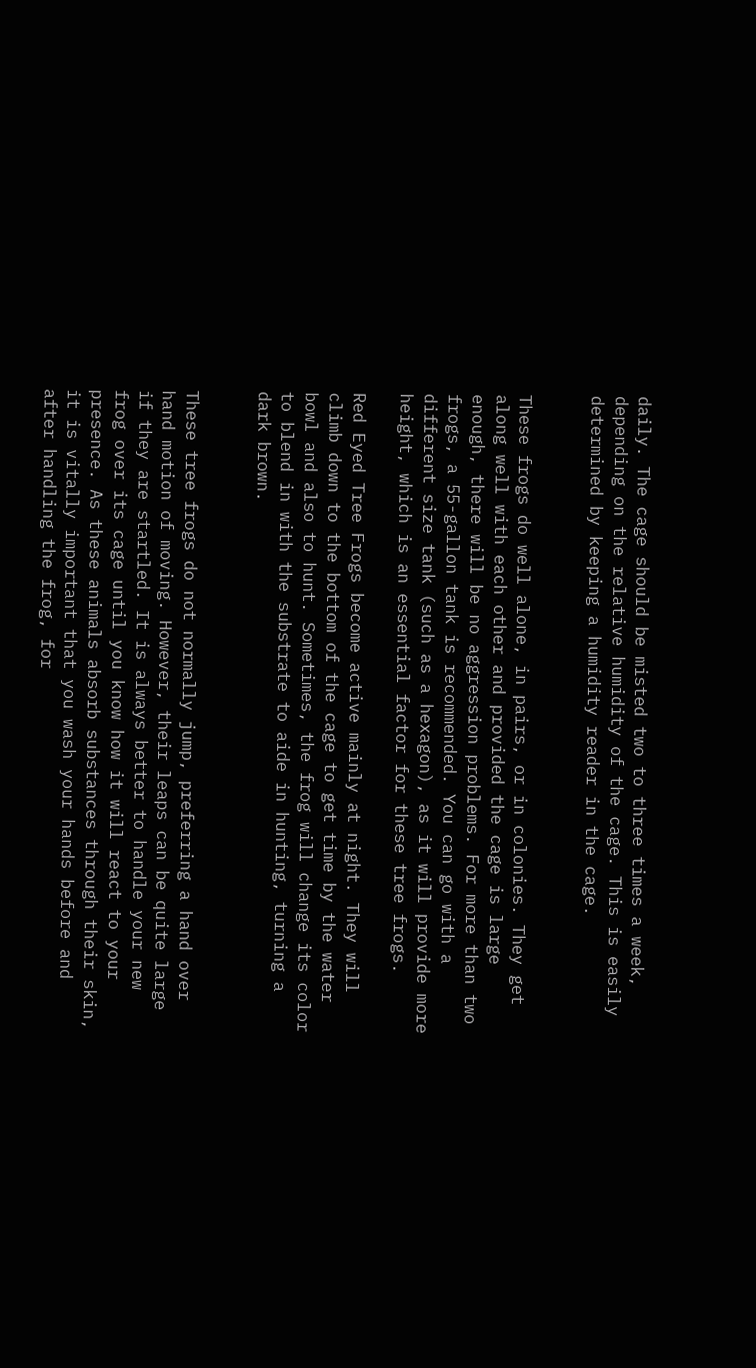daily. The cage should be misted two to three times a week, depending on the relative humidity of the cage. This is easily determined by keeping a humidity reader in the cage.


These frogs do well alone, in pairs, or in colonies. They get along well with each other and provided the cage is large enough, there will be no aggression problems. For more than two frogs, a 55-gallon tank is recommended. You can go with a different size tank (such as a hexagon), as it will provide more height, which is an essential factor for these tree frogs.

Red Eyed Tree Frogs become active mainly at night. They will climb down to the bottom of the cage to get time by the water bowl and also to hunt. Sometimes, the frog will change its color to blend in with the substrate to aide in hunting, turning a dark brown.


These tree frogs do not normally jump, preferring a hand over hand motion of moving. However, their leaps can be quite large if they are startled. It is always better to handle your new frog over its cage until you know how it will react to your presence. As these animals absorb substances through their skin, it is vitally important that you wash your hands before and after handling the frog, for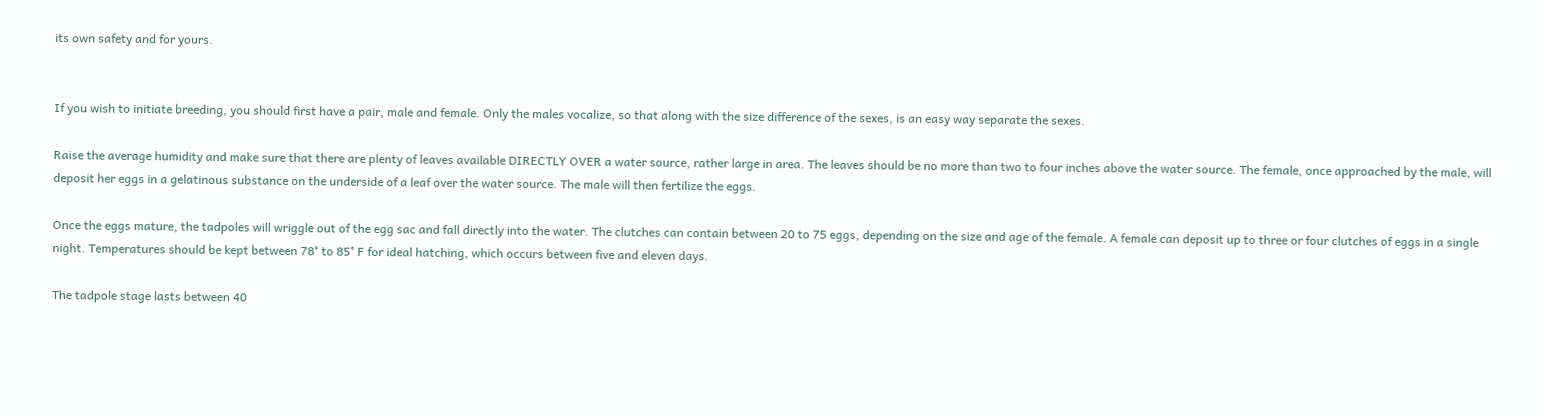its own safety and for yours.


If you wish to initiate breeding, you should first have a pair, male and female. Only the males vocalize, so that along with the size difference of the sexes, is an easy way separate the sexes.

Raise the average humidity and make sure that there are plenty of leaves available DIRECTLY OVER a water source, rather large in area. The leaves should be no more than two to four inches above the water source. The female, once approached by the male, will deposit her eggs in a gelatinous substance on the underside of a leaf over the water source. The male will then fertilize the eggs.

Once the eggs mature, the tadpoles will wriggle out of the egg sac and fall directly into the water. The clutches can contain between 20 to 75 eggs, depending on the size and age of the female. A female can deposit up to three or four clutches of eggs in a single night. Temperatures should be kept between 78° to 85° F for ideal hatching, which occurs between five and eleven days.

The tadpole stage lasts between 40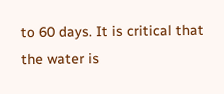to 60 days. It is critical that the water is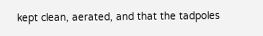kept clean, aerated, and that the tadpoles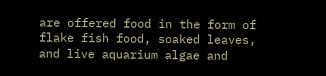are offered food in the form of flake fish food, soaked leaves, and live aquarium algae and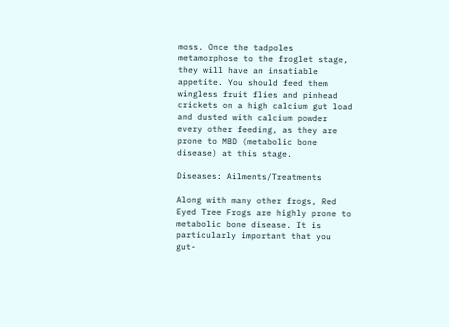moss. Once the tadpoles metamorphose to the froglet stage, they will have an insatiable appetite. You should feed them wingless fruit flies and pinhead crickets on a high calcium gut load and dusted with calcium powder every other feeding, as they are prone to MBD (metabolic bone disease) at this stage.

Diseases: Ailments/Treatments

Along with many other frogs, Red Eyed Tree Frogs are highly prone to metabolic bone disease. It is particularly important that you gut-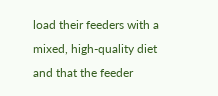load their feeders with a mixed, high-quality diet and that the feeder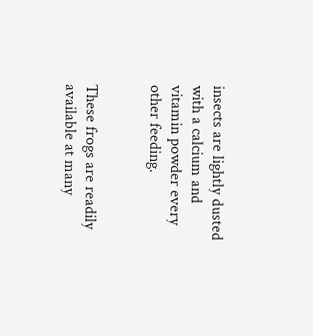insects are lightly dusted with a calcium and vitamin powder every other feeding.


These frogs are readily available at many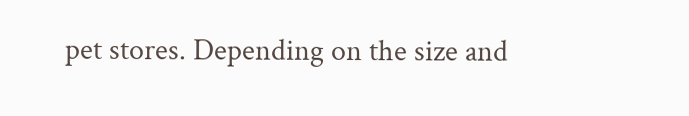pet stores. Depending on the size and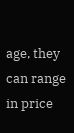age, they can range in price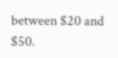between $20 and $50.